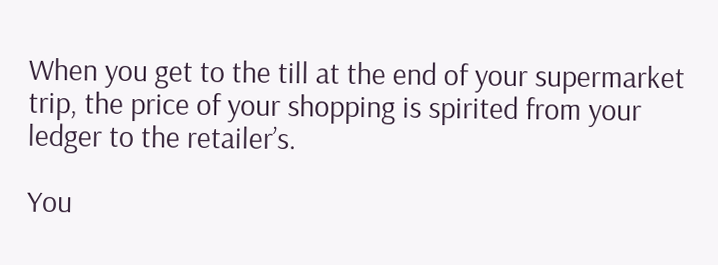When you get to the till at the end of your supermarket trip, the price of your shopping is spirited from your ledger to the retailer’s.

You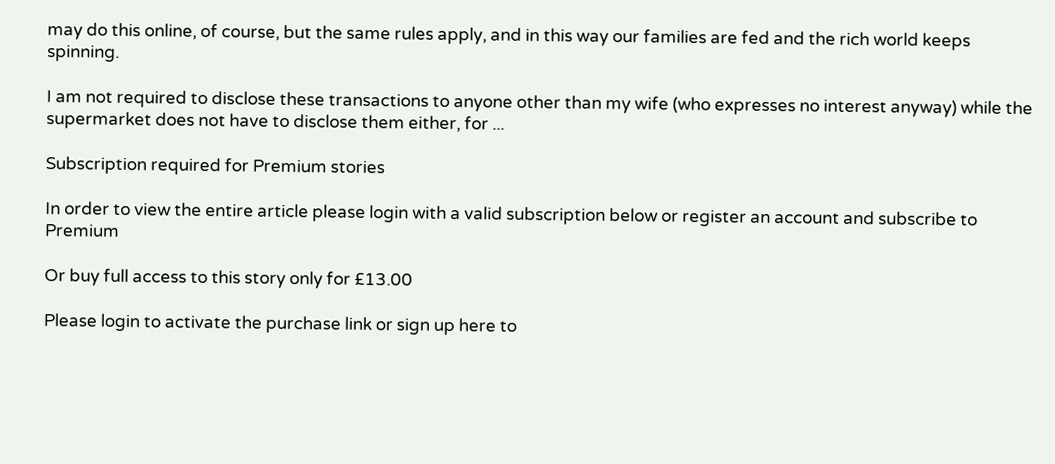may do this online, of course, but the same rules apply, and in this way our families are fed and the rich world keeps spinning.

I am not required to disclose these transactions to anyone other than my wife (who expresses no interest anyway) while the supermarket does not have to disclose them either, for ...

Subscription required for Premium stories

In order to view the entire article please login with a valid subscription below or register an account and subscribe to Premium

Or buy full access to this story only for £13.00

Please login to activate the purchase link or sign up here to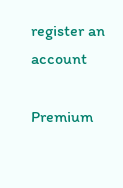register an account

Premium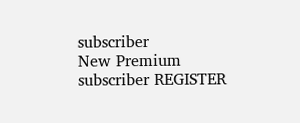subscriber
New Premium subscriber REGISTER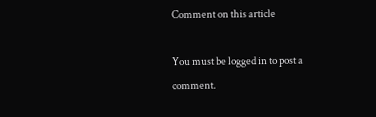Comment on this article

You must be logged in to post a comment.